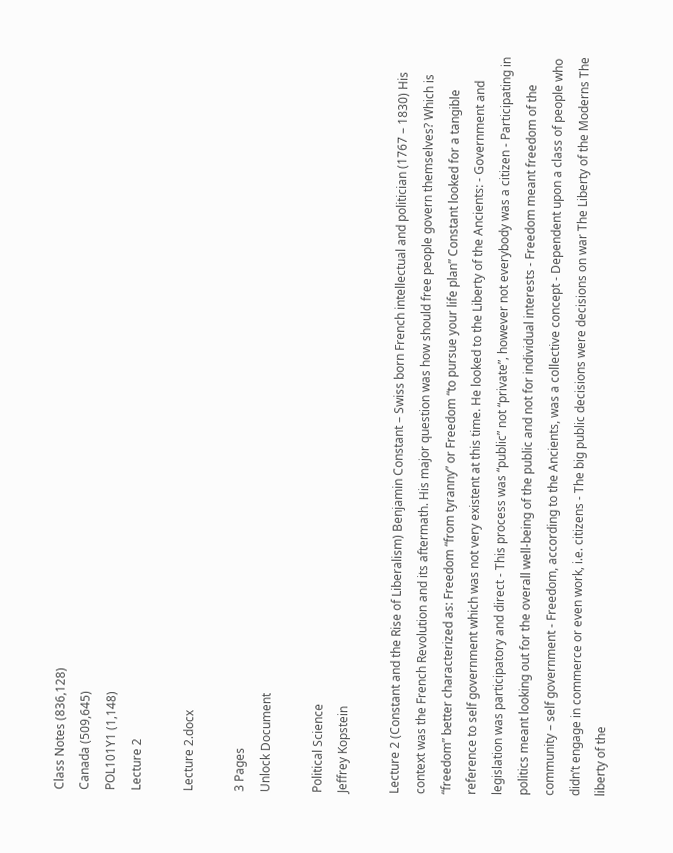Class Notes (836,128)
Canada (509,645)
POL101Y1 (1,148)
Lecture 2

Lecture 2.docx

3 Pages
Unlock Document

Political Science
Jeffrey Kopstein

Lecture 2 (Constant and the Rise of Liberalism) Benjamin Constant – Swiss born French intellectual and politician (1767 – 1830) His context was the French Revolution and its aftermath. His major question was how should free people govern themselves? Which is “freedom” better characterized as: Freedom “from tyranny” or Freedom “to pursue your life plan” Constant looked for a tangible reference to self government which was not very existent at this time. He looked to the Liberty of the Ancients: - Government and legislation was participatory and direct - This process was “public” not “private”, however not everybody was a citizen - Participating in politics meant looking out for the overall well-being of the public and not for individual interests - Freedom meant freedom of the community – self government - Freedom, according to the Ancients, was a collective concept - Dependent upon a class of people who didn’t engage in commerce or even work, i.e. citizens - The big public decisions were decisions on war The Liberty of the Moderns The liberty of the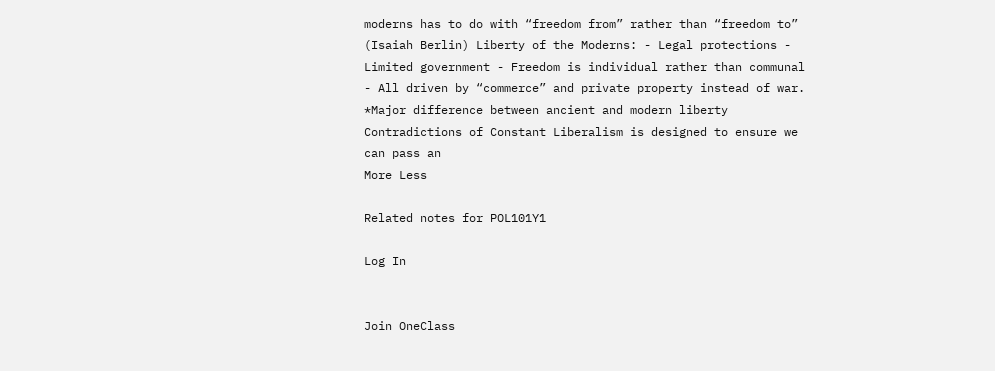moderns has to do with “freedom from” rather than “freedom to” (Isaiah Berlin) Liberty of the Moderns: - Legal protections - Limited government - Freedom is individual rather than communal - All driven by “commerce” and private property instead of war. *Major difference between ancient and modern liberty Contradictions of Constant Liberalism is designed to ensure we can pass an
More Less

Related notes for POL101Y1

Log In


Join OneClass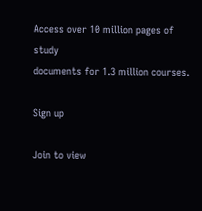Access over 10 million pages of study
documents for 1.3 million courses.

Sign up

Join to view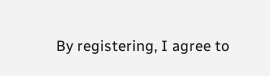By registering, I agree to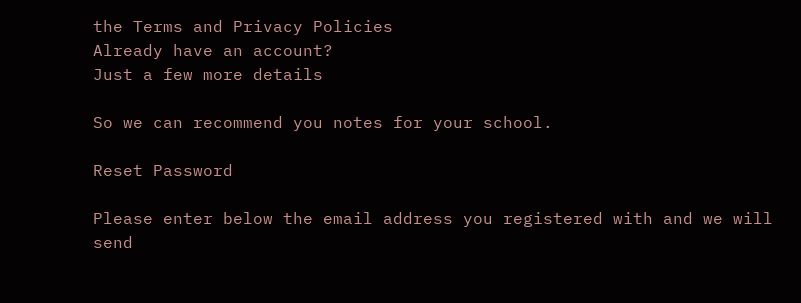the Terms and Privacy Policies
Already have an account?
Just a few more details

So we can recommend you notes for your school.

Reset Password

Please enter below the email address you registered with and we will send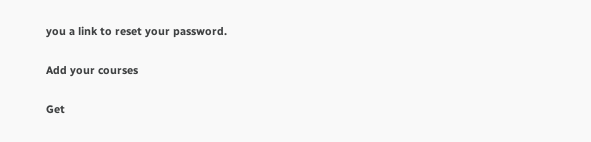you a link to reset your password.

Add your courses

Get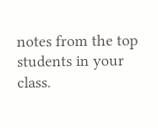notes from the top students in your class.